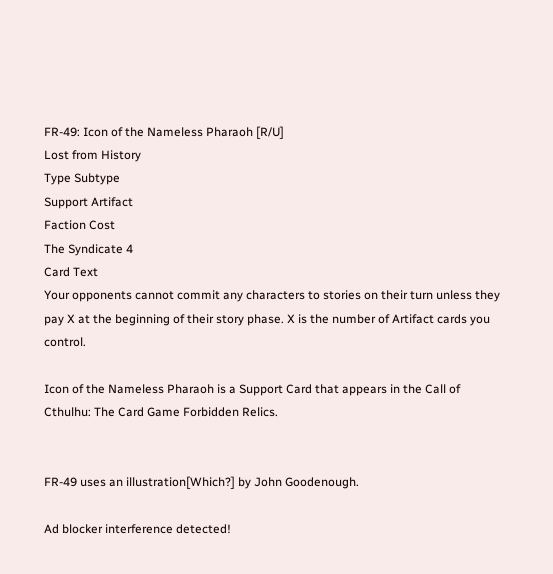FR-49: Icon of the Nameless Pharaoh [R/U]
Lost from History
Type Subtype
Support Artifact
Faction Cost
The Syndicate 4
Card Text
Your opponents cannot commit any characters to stories on their turn unless they pay X at the beginning of their story phase. X is the number of Artifact cards you control.

Icon of the Nameless Pharaoh is a Support Card that appears in the Call of Cthulhu: The Card Game Forbidden Relics.


FR-49 uses an illustration[Which?] by John Goodenough.

Ad blocker interference detected!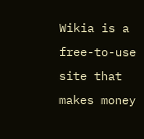Wikia is a free-to-use site that makes money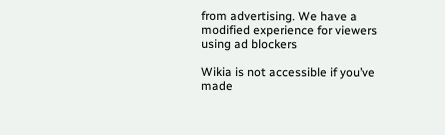from advertising. We have a modified experience for viewers using ad blockers

Wikia is not accessible if you’ve made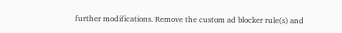further modifications. Remove the custom ad blocker rule(s) and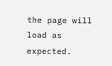the page will load as expected.